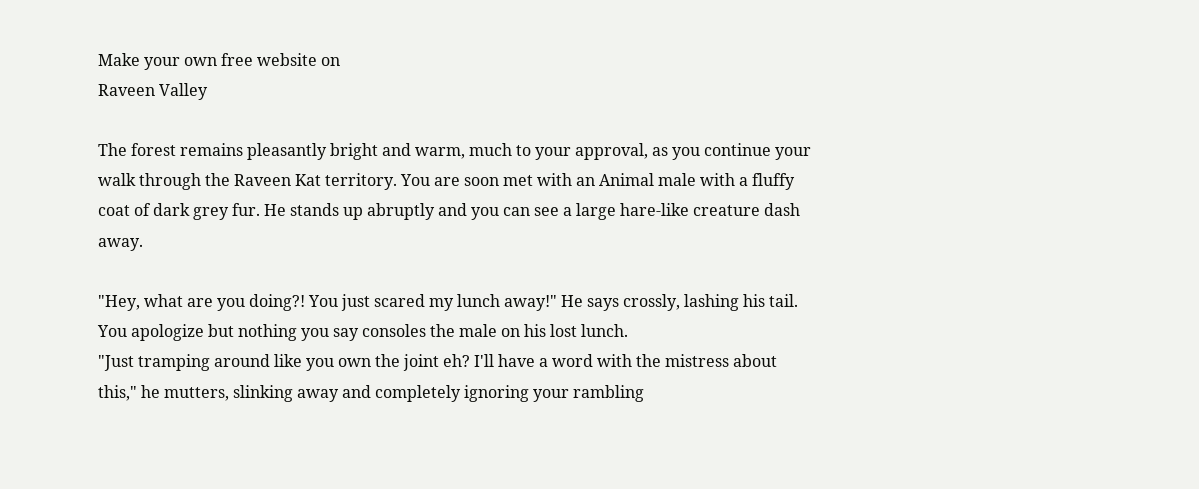Make your own free website on
Raveen Valley

The forest remains pleasantly bright and warm, much to your approval, as you continue your walk through the Raveen Kat territory. You are soon met with an Animal male with a fluffy coat of dark grey fur. He stands up abruptly and you can see a large hare-like creature dash away.

"Hey, what are you doing?! You just scared my lunch away!" He says crossly, lashing his tail.
You apologize but nothing you say consoles the male on his lost lunch.
"Just tramping around like you own the joint eh? I'll have a word with the mistress about this," he mutters, slinking away and completely ignoring your rambling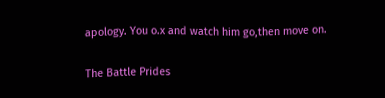apology. You o.x and watch him go,then move on.

The Battle Prides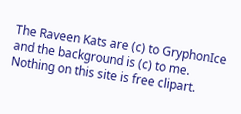The Raveen Kats are (c) to GryphonIce and the background is (c) to me. Nothing on this site is free clipart.